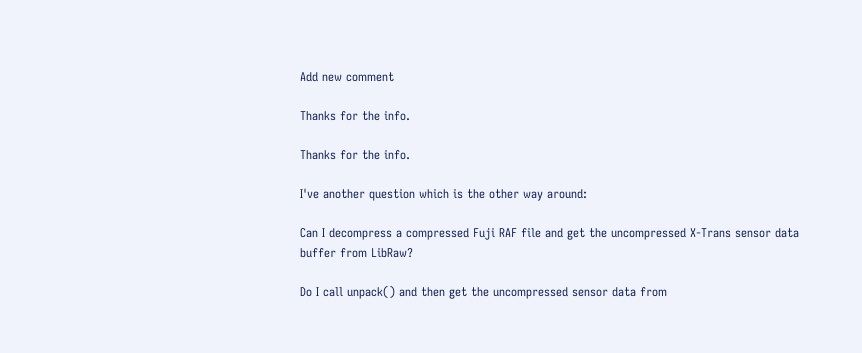Add new comment

Thanks for the info.

Thanks for the info.

I've another question which is the other way around:

Can I decompress a compressed Fuji RAF file and get the uncompressed X-Trans sensor data buffer from LibRaw?

Do I call unpack() and then get the uncompressed sensor data from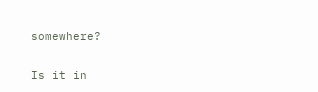somewhere?

Is it in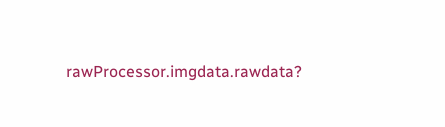rawProcessor.imgdata.rawdata?